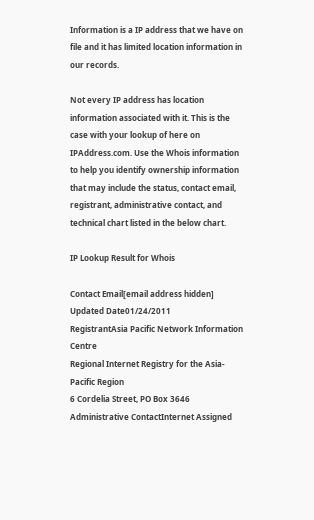Information is a IP address that we have on file and it has limited location information in our records.

Not every IP address has location information associated with it. This is the case with your lookup of here on IPAddress.com. Use the Whois information to help you identify ownership information that may include the status, contact email, registrant, administrative contact, and technical chart listed in the below chart.

IP Lookup Result for Whois

Contact Email[email address hidden]
Updated Date01/24/2011
RegistrantAsia Pacific Network Information Centre
Regional Internet Registry for the Asia-Pacific Region
6 Cordelia Street, PO Box 3646
Administrative ContactInternet Assigned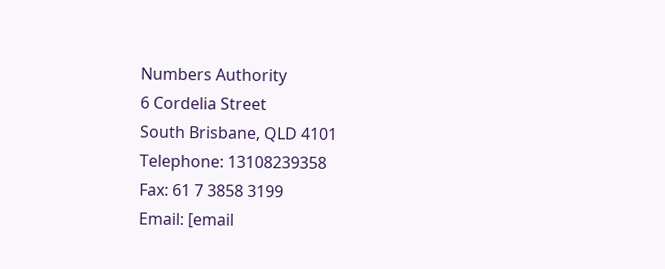Numbers Authority
6 Cordelia Street
South Brisbane, QLD 4101
Telephone: 13108239358
Fax: 61 7 3858 3199
Email: [email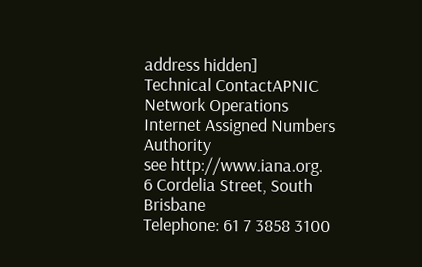address hidden]
Technical ContactAPNIC Network Operations
Internet Assigned Numbers Authority
see http://www.iana.org.
6 Cordelia Street, South Brisbane
Telephone: 61 7 3858 3100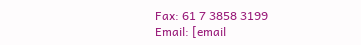Fax: 61 7 3858 3199
Email: [email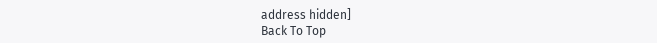address hidden]
Back To Top